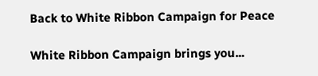Back to White Ribbon Campaign for Peace

White Ribbon Campaign brings you...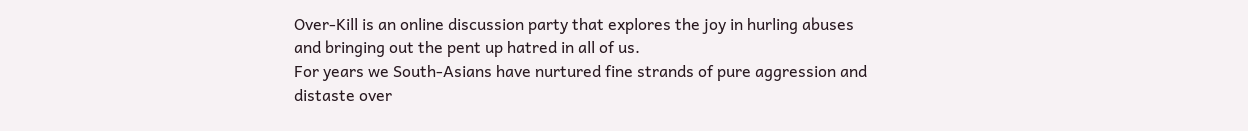Over-Kill is an online discussion party that explores the joy in hurling abuses and bringing out the pent up hatred in all of us.
For years we South-Asians have nurtured fine strands of pure aggression and distaste over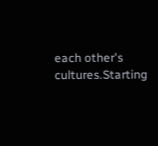each other's cultures.Starting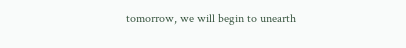tomorrow, we will begin to unearth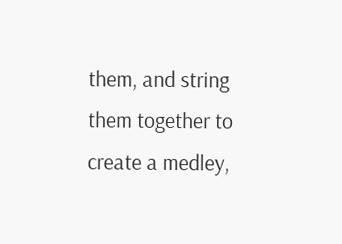them, and string them together to create a medley,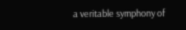a veritable symphony of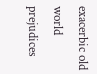exacerbic old world prejudices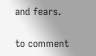and fears.

to comment